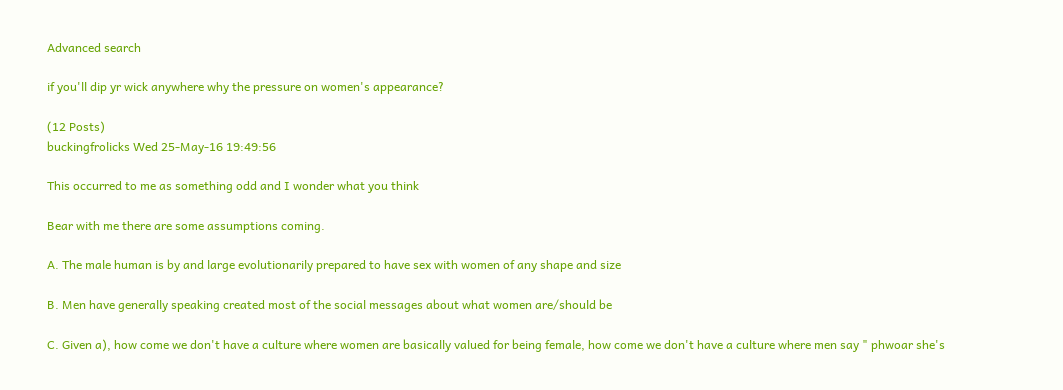Advanced search

if you'll dip yr wick anywhere why the pressure on women's appearance?

(12 Posts)
buckingfrolicks Wed 25-May-16 19:49:56

This occurred to me as something odd and I wonder what you think

Bear with me there are some assumptions coming.

A. The male human is by and large evolutionarily prepared to have sex with women of any shape and size

B. Men have generally speaking created most of the social messages about what women are/should be

C. Given a), how come we don't have a culture where women are basically valued for being female, how come we don't have a culture where men say " phwoar she's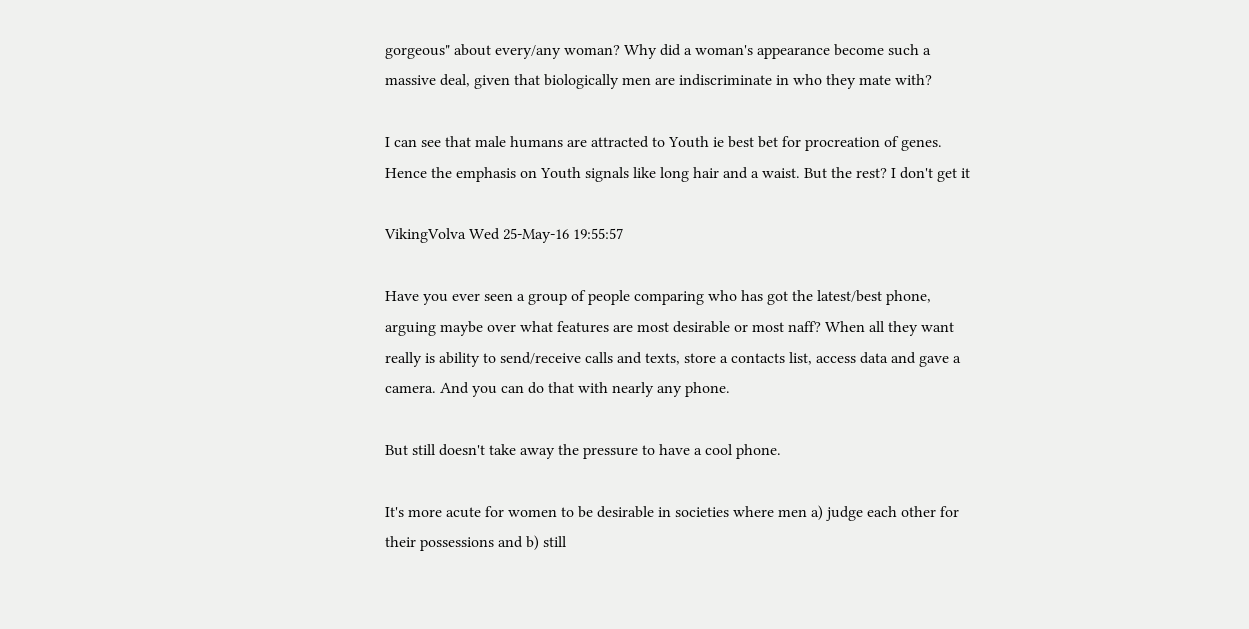gorgeous" about every/any woman? Why did a woman's appearance become such a massive deal, given that biologically men are indiscriminate in who they mate with?

I can see that male humans are attracted to Youth ie best bet for procreation of genes. Hence the emphasis on Youth signals like long hair and a waist. But the rest? I don't get it

VikingVolva Wed 25-May-16 19:55:57

Have you ever seen a group of people comparing who has got the latest/best phone, arguing maybe over what features are most desirable or most naff? When all they want really is ability to send/receive calls and texts, store a contacts list, access data and gave a camera. And you can do that with nearly any phone.

But still doesn't take away the pressure to have a cool phone.

It's more acute for women to be desirable in societies where men a) judge each other for their possessions and b) still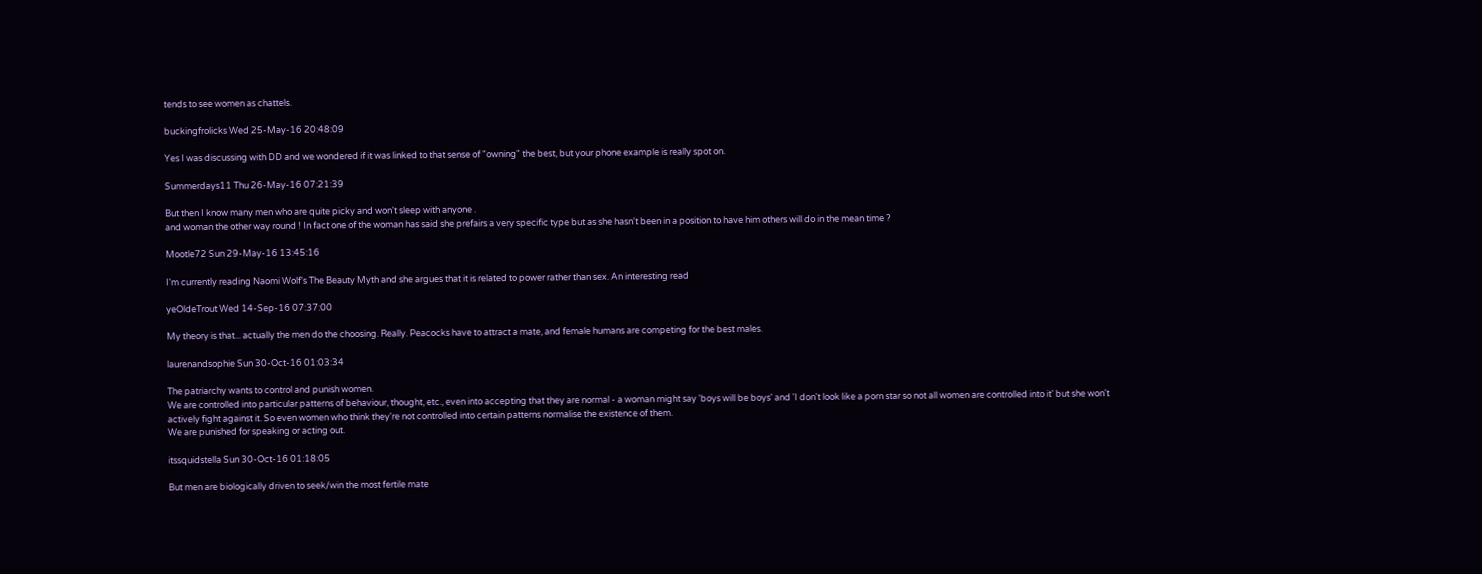tends to see women as chattels.

buckingfrolicks Wed 25-May-16 20:48:09

Yes I was discussing with DD and we wondered if it was linked to that sense of "owning" the best, but your phone example is really spot on.

Summerdays11 Thu 26-May-16 07:21:39

But then I know many men who are quite picky and won't sleep with anyone .
and woman the other way round ! In fact one of the woman has said she prefairs a very specific type but as she hasn't been in a position to have him others will do in the mean time ?

Mootle72 Sun 29-May-16 13:45:16

I'm currently reading Naomi Wolf's The Beauty Myth and she argues that it is related to power rather than sex. An interesting read

yeOldeTrout Wed 14-Sep-16 07:37:00

My theory is that... actually the men do the choosing. Really. Peacocks have to attract a mate, and female humans are competing for the best males.

laurenandsophie Sun 30-Oct-16 01:03:34

The patriarchy wants to control and punish women.
We are controlled into particular patterns of behaviour, thought, etc., even into accepting that they are normal - a woman might say 'boys will be boys' and 'I don't look like a porn star so not all women are controlled into it' but she won't actively fight against it. So even women who think they're not controlled into certain patterns normalise the existence of them.
We are punished for speaking or acting out.

itssquidstella Sun 30-Oct-16 01:18:05

But men are biologically driven to seek/win the most fertile mate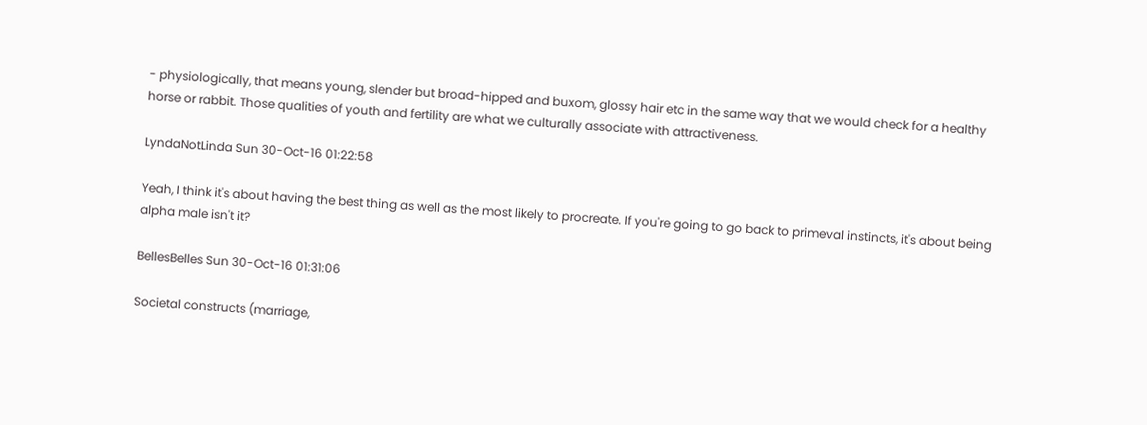- physiologically, that means young, slender but broad-hipped and buxom, glossy hair etc in the same way that we would check for a healthy horse or rabbit. Those qualities of youth and fertility are what we culturally associate with attractiveness.

LyndaNotLinda Sun 30-Oct-16 01:22:58

Yeah, I think it's about having the best thing as well as the most likely to procreate. If you're going to go back to primeval instincts, it's about being alpha male isn't it?

BellesBelles Sun 30-Oct-16 01:31:06

Societal constructs (marriage,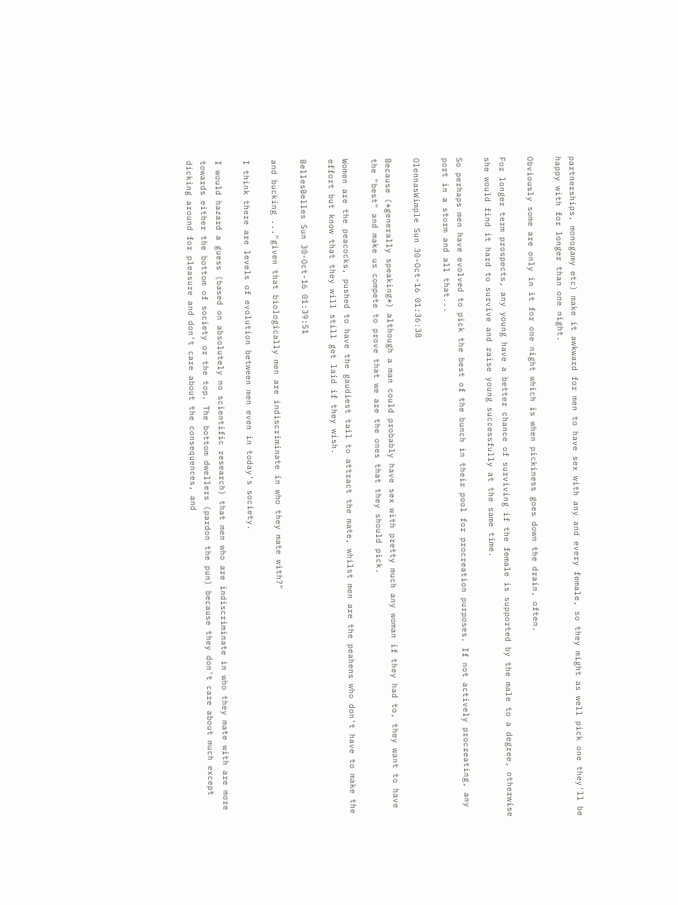partnerships, monogamy etc) make it awkward for men to have sex with any and every female, so they might as well pick one they'll be happy with for longer than one night.

Obviously some are only in it for one night which is when pickiness goes down the drain, often.

For longer term prospects, any young have a better chance of surviving if the female is supported by the male to a degree, otherwise she would find it hard to survive and raise young successfully at the same time.

So perhaps men have evolved to pick the best of the bunch in their pool for procreation purposes. If not actively procreating, any port in a storm and all that...

OlennasWimple Sun 30-Oct-16 01:36:38

Because (*generally speaking*) although a man could probably have sex with pretty much any woman if they had to, they want to have the "best" and make us compete to prove that we are the ones that they should pick.

Women are the peacocks, pushed to have the gaudiest tail to attract the mate, whilst men are the peahens who don't have to make the effort but know that they will still get laid if they wish.

BellesBelles Sun 30-Oct-16 01:39:51

and bucking ..."given that biologically men are indiscriminate in who they mate with?"

I think there are levels of evolution between men even in today's society.

I would hazard a guess (based on absolutely no scientific research) that men who are indiscriminate in who they mate with are more towards either the bottom of society or the top. The bottom dwellers (pardon the pun) because they don't care about much except dicking around for pleasure and don't care about the consequences, and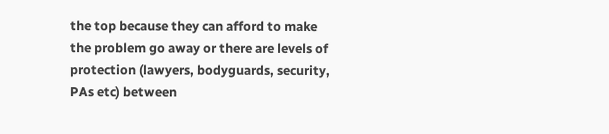the top because they can afford to make the problem go away or there are levels of protection (lawyers, bodyguards, security, PAs etc) between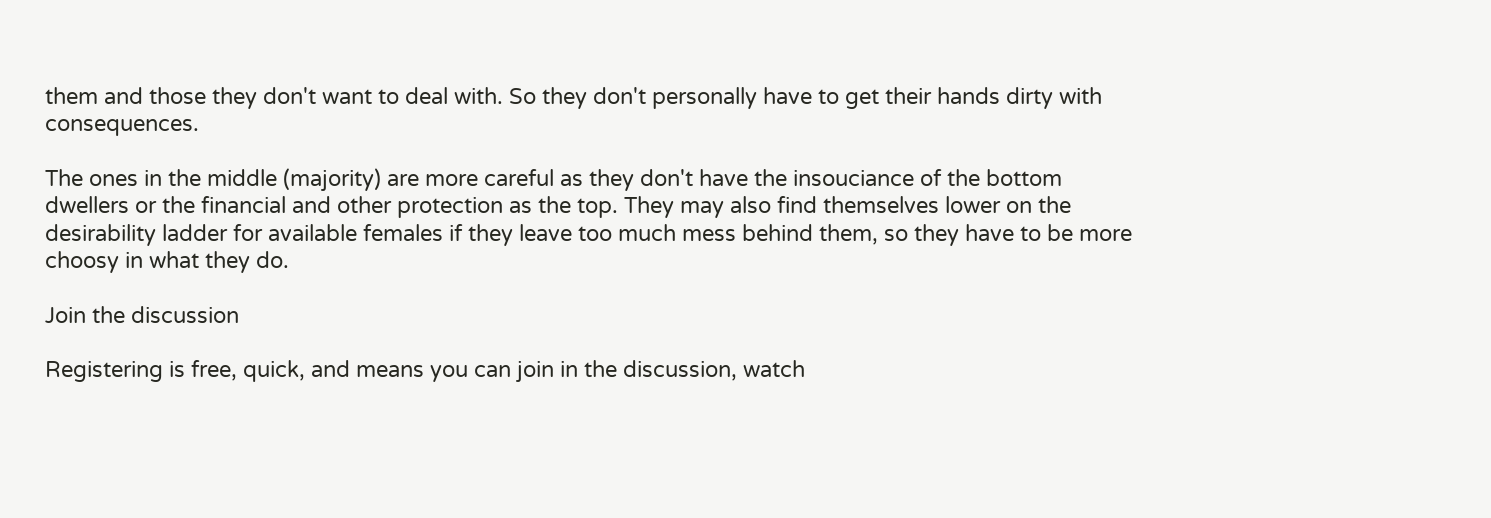them and those they don't want to deal with. So they don't personally have to get their hands dirty with consequences.

The ones in the middle (majority) are more careful as they don't have the insouciance of the bottom dwellers or the financial and other protection as the top. They may also find themselves lower on the desirability ladder for available females if they leave too much mess behind them, so they have to be more choosy in what they do.

Join the discussion

Registering is free, quick, and means you can join in the discussion, watch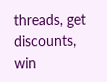threads, get discounts, win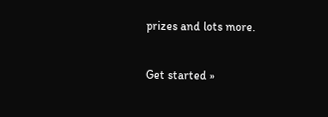prizes and lots more.

Get started »